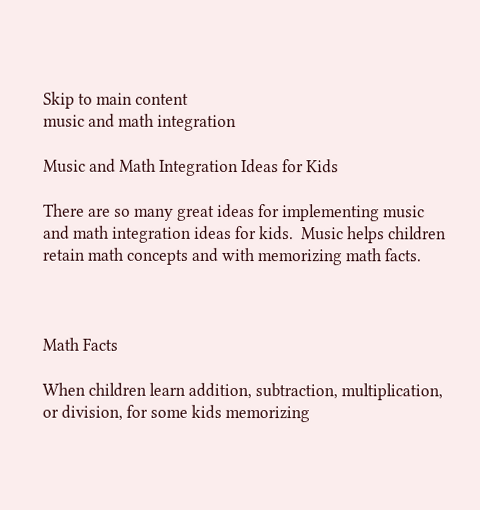Skip to main content
music and math integration

Music and Math Integration Ideas for Kids

There are so many great ideas for implementing music and math integration ideas for kids.  Music helps children retain math concepts and with memorizing math facts.



Math Facts

When children learn addition, subtraction, multiplication, or division, for some kids memorizing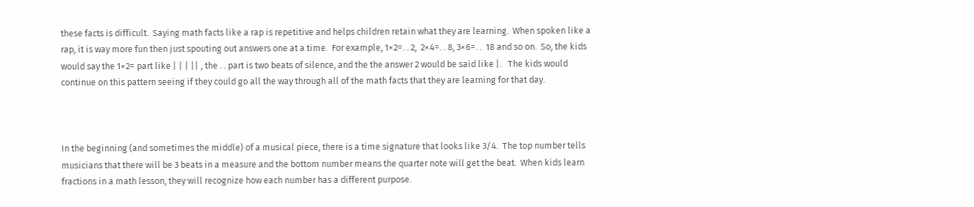these facts is difficult.  Saying math facts like a rap is repetitive and helps children retain what they are learning.  When spoken like a rap, it is way more fun then just spouting out answers one at a time.  For example, 1×2=. . 2,  2×4=. . 8, 3×6=. .  18 and so on.  So, the kids would say the 1×2= part like | | | || , the . . part is two beats of silence, and the the answer 2 would be said like |.   The kids would continue on this pattern seeing if they could go all the way through all of the math facts that they are learning for that day.



In the beginning (and sometimes the middle) of a musical piece, there is a time signature that looks like 3/4.  The top number tells musicians that there will be 3 beats in a measure and the bottom number means the quarter note will get the beat.  When kids learn fractions in a math lesson, they will recognize how each number has a different purpose.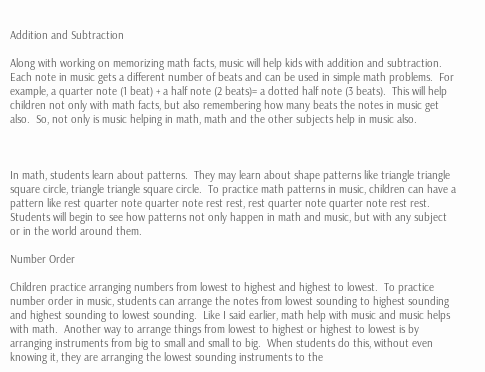Addition and Subtraction

Along with working on memorizing math facts, music will help kids with addition and subtraction.  Each note in music gets a different number of beats and can be used in simple math problems.  For example, a quarter note (1 beat) + a half note (2 beats)= a dotted half note (3 beats).  This will help children not only with math facts, but also remembering how many beats the notes in music get also.  So, not only is music helping in math, math and the other subjects help in music also.



In math, students learn about patterns.  They may learn about shape patterns like triangle triangle square circle, triangle triangle square circle.  To practice math patterns in music, children can have a pattern like rest quarter note quarter note rest rest, rest quarter note quarter note rest rest.  Students will begin to see how patterns not only happen in math and music, but with any subject or in the world around them.

Number Order

Children practice arranging numbers from lowest to highest and highest to lowest.  To practice number order in music, students can arrange the notes from lowest sounding to highest sounding and highest sounding to lowest sounding.  Like I said earlier, math help with music and music helps with math.  Another way to arrange things from lowest to highest or highest to lowest is by arranging instruments from big to small and small to big.  When students do this, without even knowing it, they are arranging the lowest sounding instruments to the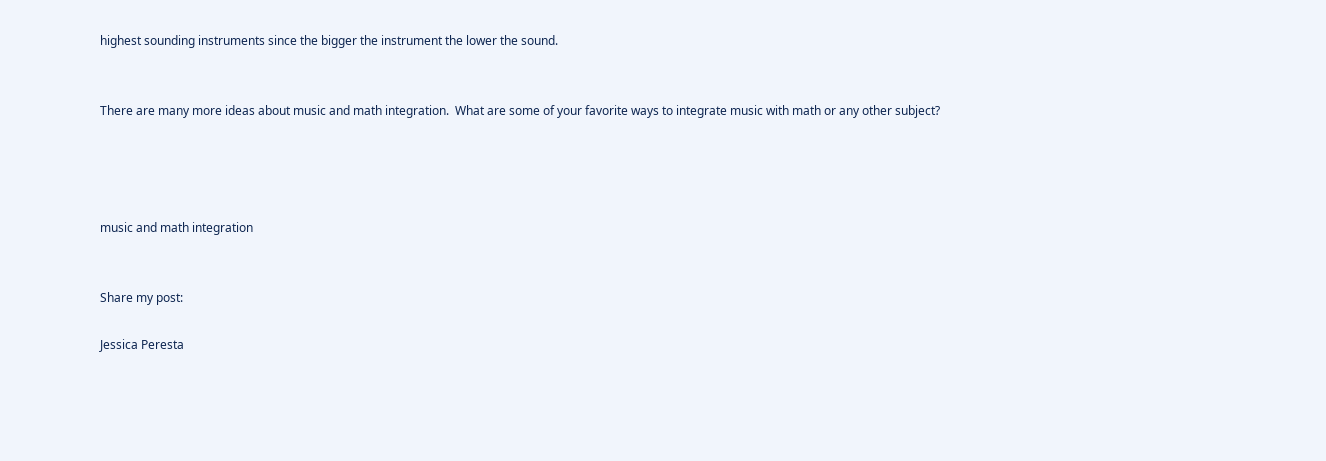highest sounding instruments since the bigger the instrument the lower the sound.


There are many more ideas about music and math integration.  What are some of your favorite ways to integrate music with math or any other subject?




music and math integration


Share my post:

Jessica Peresta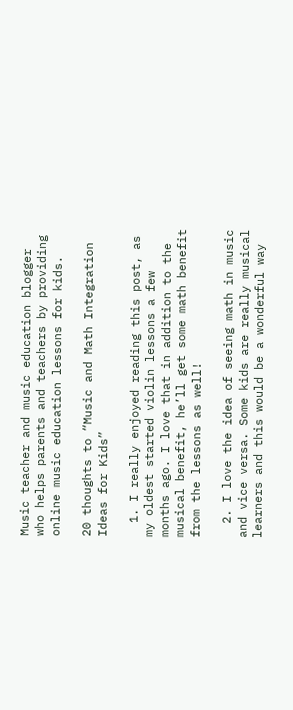Music teacher and music education blogger who helps parents and teachers by providing online music education lessons for kids.

20 thoughts to “Music and Math Integration Ideas for Kids”

  1. I really enjoyed reading this post, as my oldest started violin lessons a few months ago. I love that in addition to the musical benefit, he’ll get some math benefit from the lessons as well!

  2. I love the idea of seeing math in music and vice versa. Some kids are really musical learners and this would be a wonderful way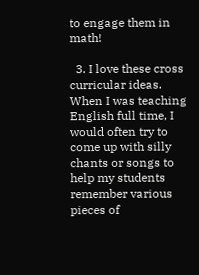to engage them in math!

  3. I love these cross curricular ideas. When I was teaching English full time, I would often try to come up with silly chants or songs to help my students remember various pieces of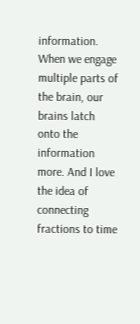information. When we engage multiple parts of the brain, our brains latch onto the information more. And I love the idea of connecting fractions to time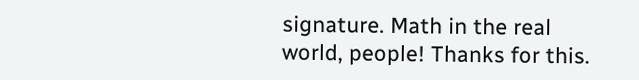signature. Math in the real world, people! Thanks for this.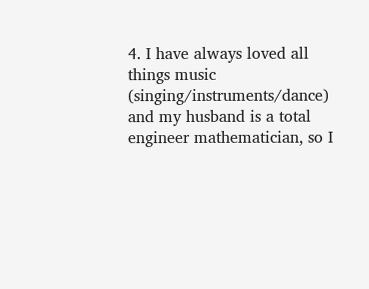4. I have always loved all things music (singing/instruments/dance) and my husband is a total engineer mathematician, so I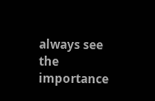always see the importance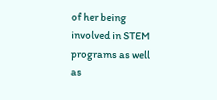of her being involved in STEM programs as well as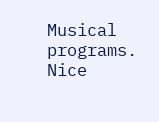Musical programs. Nice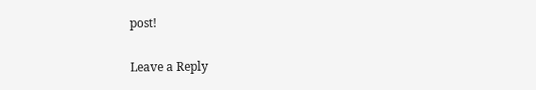post!

Leave a Reply